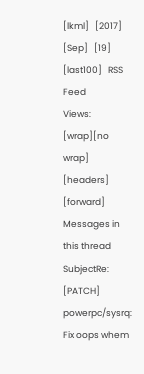[lkml]   [2017]   [Sep]   [19]   [last100]   RSS Feed
Views: [wrap][no wrap]   [headers]  [forward]
Messages in this thread
SubjectRe: [PATCH] powerpc/sysrq: Fix oops whem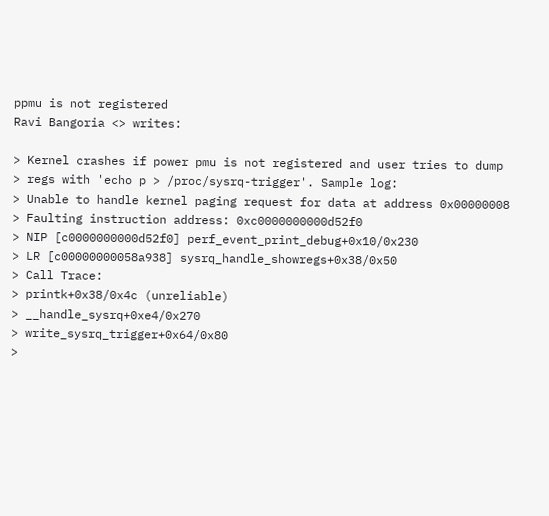ppmu is not registered
Ravi Bangoria <> writes:

> Kernel crashes if power pmu is not registered and user tries to dump
> regs with 'echo p > /proc/sysrq-trigger'. Sample log:
> Unable to handle kernel paging request for data at address 0x00000008
> Faulting instruction address: 0xc0000000000d52f0
> NIP [c0000000000d52f0] perf_event_print_debug+0x10/0x230
> LR [c00000000058a938] sysrq_handle_showregs+0x38/0x50
> Call Trace:
> printk+0x38/0x4c (unreliable)
> __handle_sysrq+0xe4/0x270
> write_sysrq_trigger+0x64/0x80
>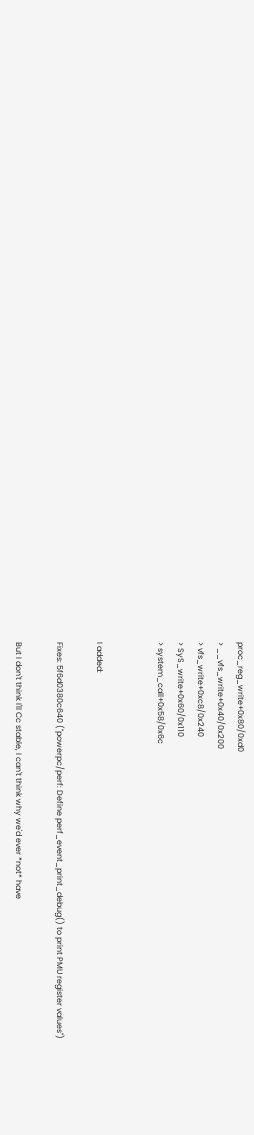proc_reg_write+0x80/0xd0
> __vfs_write+0x40/0x200
> vfs_write+0xc8/0x240
> SyS_write+0x60/0x110
> system_call+0x58/0x6c


I added:

Fixes: 5f6d0380c640 ("powerpc/perf: Define perf_event_print_debug() to print PMU register values")

But I don't think I'll Cc stable, I can't think why we'd ever *not* have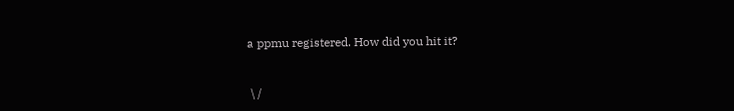a ppmu registered. How did you hit it?


 \ /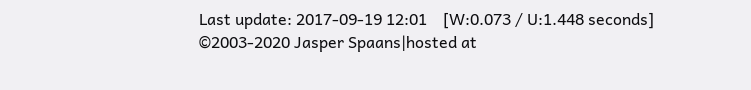Last update: 2017-09-19 12:01    [W:0.073 / U:1.448 seconds]
©2003-2020 Jasper Spaans|hosted at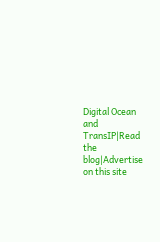Digital Ocean and TransIP|Read the blog|Advertise on this site